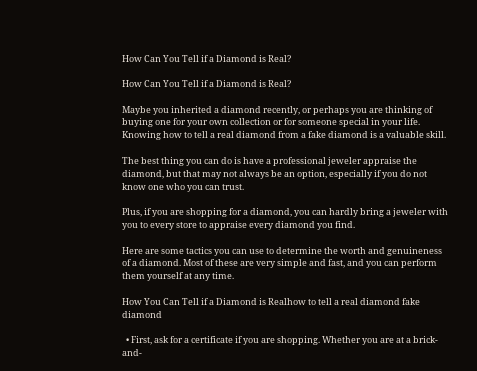How Can You Tell if a Diamond is Real?

How Can You Tell if a Diamond is Real?

Maybe you inherited a diamond recently, or perhaps you are thinking of buying one for your own collection or for someone special in your life. Knowing how to tell a real diamond from a fake diamond is a valuable skill.

The best thing you can do is have a professional jeweler appraise the diamond, but that may not always be an option, especially if you do not know one who you can trust.

Plus, if you are shopping for a diamond, you can hardly bring a jeweler with you to every store to appraise every diamond you find.

Here are some tactics you can use to determine the worth and genuineness of a diamond. Most of these are very simple and fast, and you can perform them yourself at any time.

How You Can Tell if a Diamond is Realhow to tell a real diamond fake diamond

  • First, ask for a certificate if you are shopping. Whether you are at a brick-and-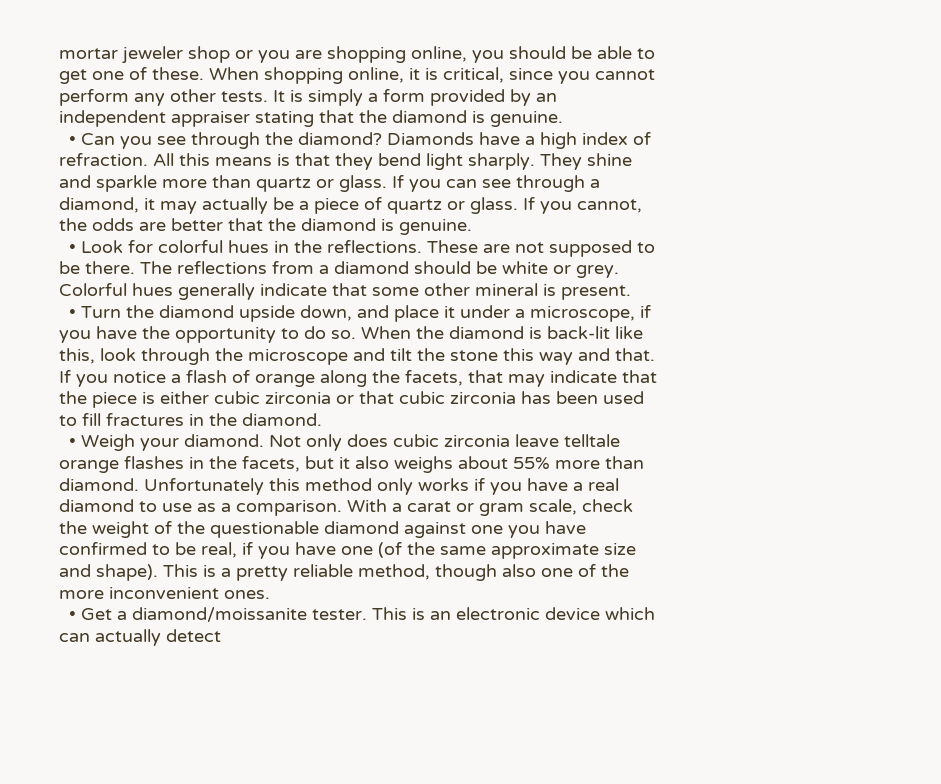mortar jeweler shop or you are shopping online, you should be able to get one of these. When shopping online, it is critical, since you cannot perform any other tests. It is simply a form provided by an independent appraiser stating that the diamond is genuine.
  • Can you see through the diamond? Diamonds have a high index of refraction. All this means is that they bend light sharply. They shine and sparkle more than quartz or glass. If you can see through a diamond, it may actually be a piece of quartz or glass. If you cannot, the odds are better that the diamond is genuine.
  • Look for colorful hues in the reflections. These are not supposed to be there. The reflections from a diamond should be white or grey. Colorful hues generally indicate that some other mineral is present.
  • Turn the diamond upside down, and place it under a microscope, if you have the opportunity to do so. When the diamond is back-lit like this, look through the microscope and tilt the stone this way and that. If you notice a flash of orange along the facets, that may indicate that the piece is either cubic zirconia or that cubic zirconia has been used to fill fractures in the diamond.
  • Weigh your diamond. Not only does cubic zirconia leave telltale orange flashes in the facets, but it also weighs about 55% more than diamond. Unfortunately this method only works if you have a real diamond to use as a comparison. With a carat or gram scale, check the weight of the questionable diamond against one you have confirmed to be real, if you have one (of the same approximate size and shape). This is a pretty reliable method, though also one of the more inconvenient ones.
  • Get a diamond/moissanite tester. This is an electronic device which can actually detect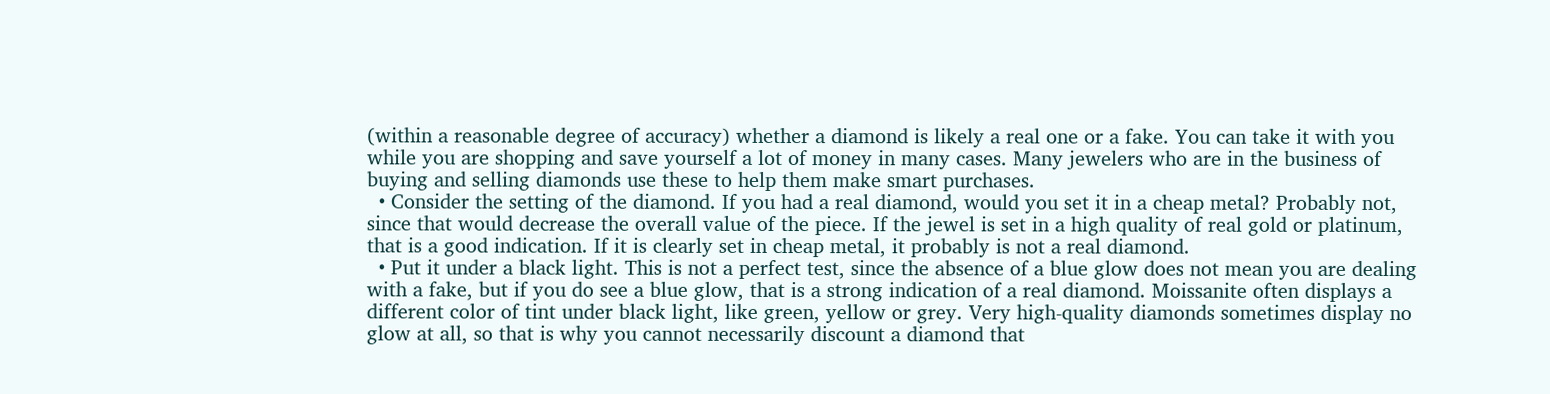(within a reasonable degree of accuracy) whether a diamond is likely a real one or a fake. You can take it with you while you are shopping and save yourself a lot of money in many cases. Many jewelers who are in the business of buying and selling diamonds use these to help them make smart purchases.
  • Consider the setting of the diamond. If you had a real diamond, would you set it in a cheap metal? Probably not, since that would decrease the overall value of the piece. If the jewel is set in a high quality of real gold or platinum, that is a good indication. If it is clearly set in cheap metal, it probably is not a real diamond.
  • Put it under a black light. This is not a perfect test, since the absence of a blue glow does not mean you are dealing with a fake, but if you do see a blue glow, that is a strong indication of a real diamond. Moissanite often displays a different color of tint under black light, like green, yellow or grey. Very high-quality diamonds sometimes display no glow at all, so that is why you cannot necessarily discount a diamond that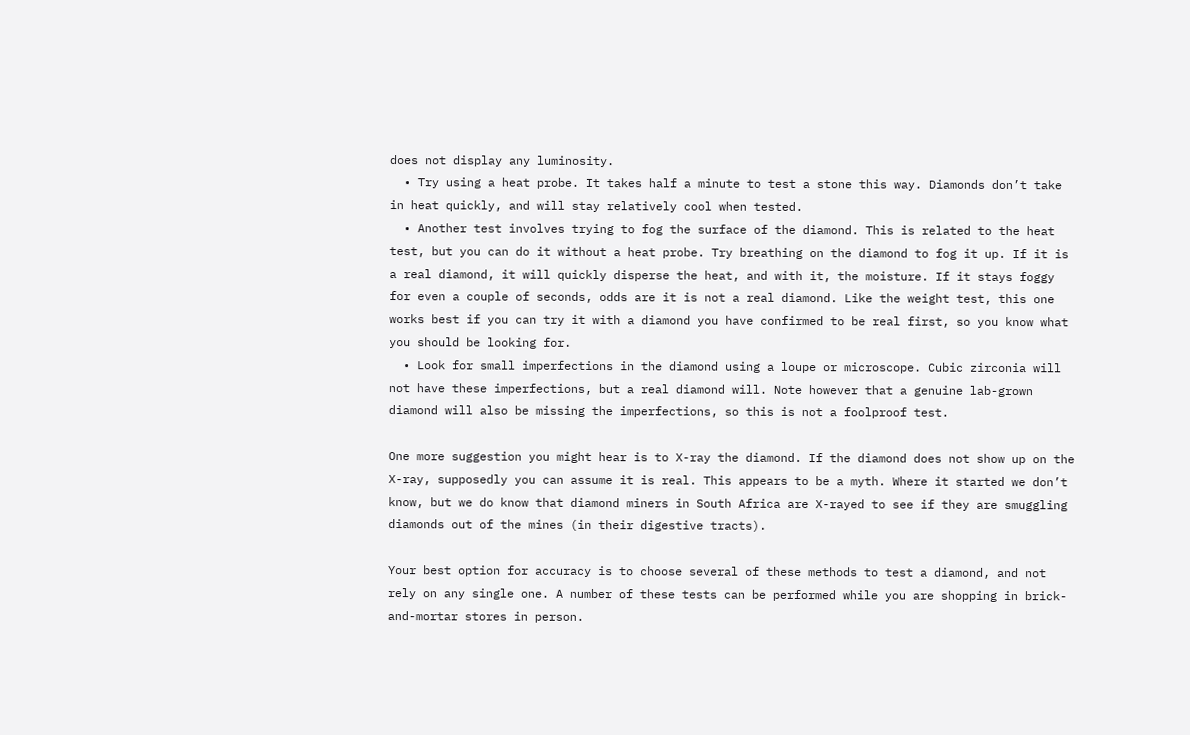does not display any luminosity.
  • Try using a heat probe. It takes half a minute to test a stone this way. Diamonds don’t take in heat quickly, and will stay relatively cool when tested.
  • Another test involves trying to fog the surface of the diamond. This is related to the heat test, but you can do it without a heat probe. Try breathing on the diamond to fog it up. If it is a real diamond, it will quickly disperse the heat, and with it, the moisture. If it stays foggy for even a couple of seconds, odds are it is not a real diamond. Like the weight test, this one works best if you can try it with a diamond you have confirmed to be real first, so you know what you should be looking for.
  • Look for small imperfections in the diamond using a loupe or microscope. Cubic zirconia will not have these imperfections, but a real diamond will. Note however that a genuine lab-grown diamond will also be missing the imperfections, so this is not a foolproof test.

One more suggestion you might hear is to X-ray the diamond. If the diamond does not show up on the X-ray, supposedly you can assume it is real. This appears to be a myth. Where it started we don’t know, but we do know that diamond miners in South Africa are X-rayed to see if they are smuggling diamonds out of the mines (in their digestive tracts).

Your best option for accuracy is to choose several of these methods to test a diamond, and not rely on any single one. A number of these tests can be performed while you are shopping in brick-and-mortar stores in person.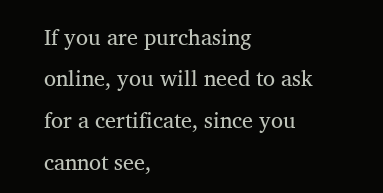If you are purchasing online, you will need to ask for a certificate, since you cannot see,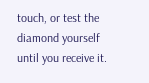touch, or test the diamond yourself until you receive it.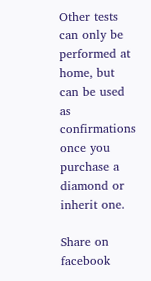Other tests can only be performed at home, but can be used as confirmations once you purchase a diamond or inherit one.

Share on facebook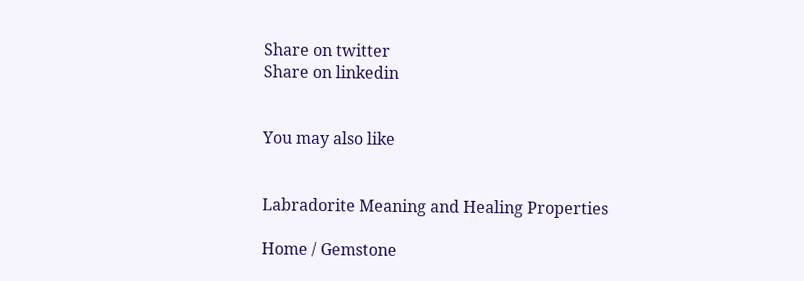Share on twitter
Share on linkedin


You may also like


Labradorite Meaning and Healing Properties

Home / Gemstone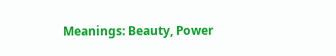Meanings: Beauty, Power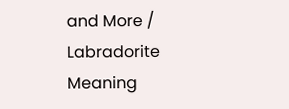and More / Labradorite Meaning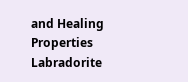and Healing Properties Labradorite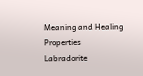Meaning and Healing Properties Labradorite